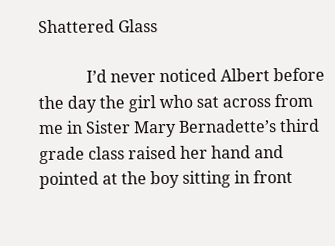Shattered Glass

            I’d never noticed Albert before the day the girl who sat across from me in Sister Mary Bernadette’s third grade class raised her hand and pointed at the boy sitting in front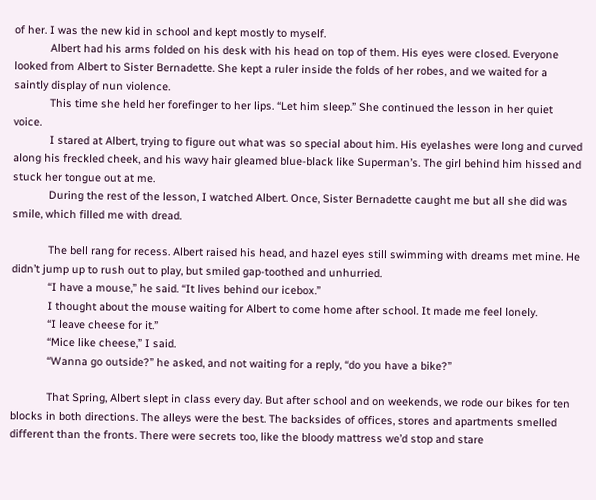of her. I was the new kid in school and kept mostly to myself.
            Albert had his arms folded on his desk with his head on top of them. His eyes were closed. Everyone looked from Albert to Sister Bernadette. She kept a ruler inside the folds of her robes, and we waited for a saintly display of nun violence.
            This time she held her forefinger to her lips. “Let him sleep.” She continued the lesson in her quiet voice.
            I stared at Albert, trying to figure out what was so special about him. His eyelashes were long and curved along his freckled cheek, and his wavy hair gleamed blue-black like Superman’s. The girl behind him hissed and stuck her tongue out at me.
            During the rest of the lesson, I watched Albert. Once, Sister Bernadette caught me but all she did was smile, which filled me with dread.

            The bell rang for recess. Albert raised his head, and hazel eyes still swimming with dreams met mine. He didn’t jump up to rush out to play, but smiled gap-toothed and unhurried.
            “I have a mouse,” he said. “It lives behind our icebox.”
            I thought about the mouse waiting for Albert to come home after school. It made me feel lonely.
            “I leave cheese for it.”
            “Mice like cheese,” I said.
            “Wanna go outside?” he asked, and not waiting for a reply, “do you have a bike?”

            That Spring, Albert slept in class every day. But after school and on weekends, we rode our bikes for ten blocks in both directions. The alleys were the best. The backsides of offices, stores and apartments smelled different than the fronts. There were secrets too, like the bloody mattress we’d stop and stare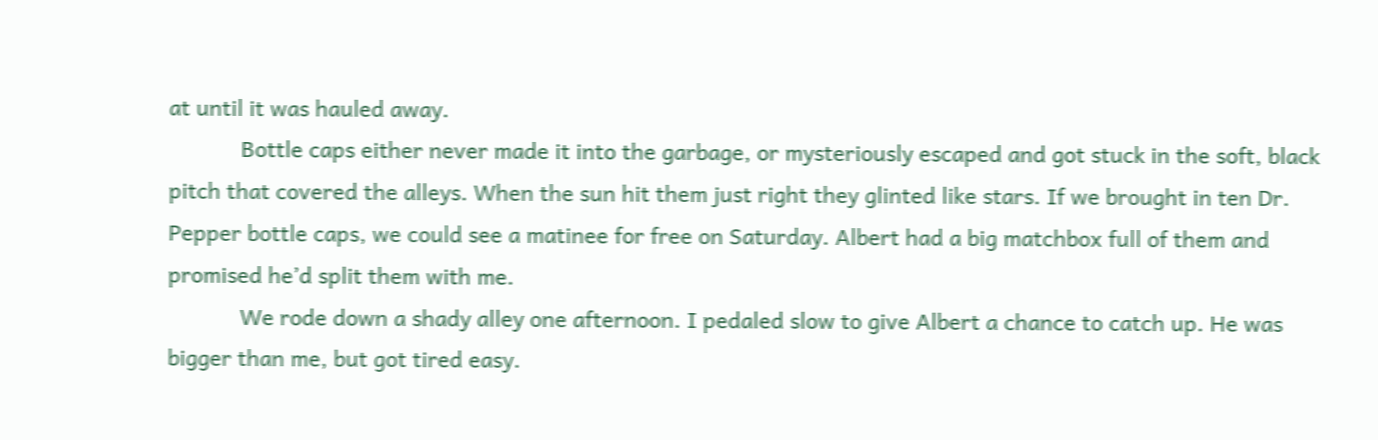at until it was hauled away.
            Bottle caps either never made it into the garbage, or mysteriously escaped and got stuck in the soft, black pitch that covered the alleys. When the sun hit them just right they glinted like stars. If we brought in ten Dr. Pepper bottle caps, we could see a matinee for free on Saturday. Albert had a big matchbox full of them and promised he’d split them with me.
            We rode down a shady alley one afternoon. I pedaled slow to give Albert a chance to catch up. He was bigger than me, but got tired easy.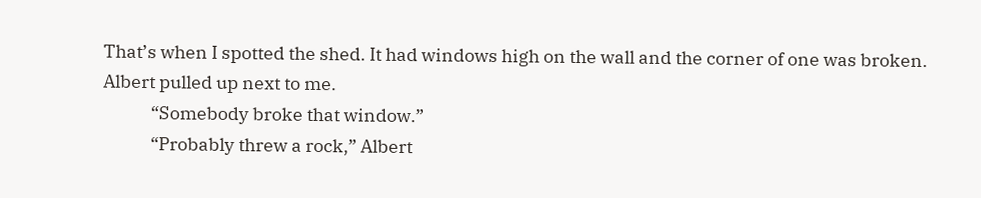That’s when I spotted the shed. It had windows high on the wall and the corner of one was broken. Albert pulled up next to me.
            “Somebody broke that window.”
            “Probably threw a rock,” Albert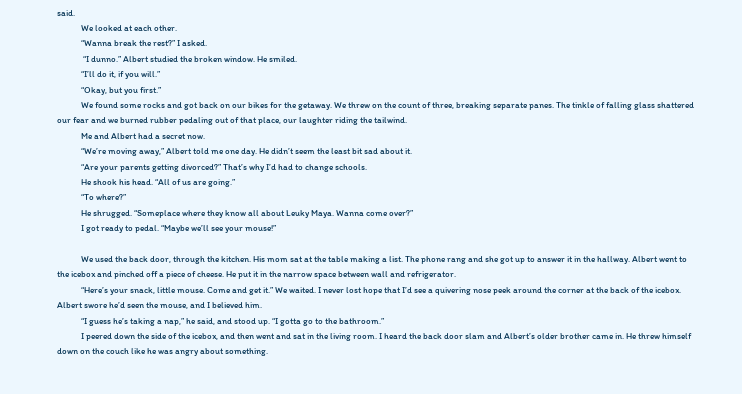said.
            We looked at each other.
            “Wanna break the rest?” I asked.
             “I dunno.” Albert studied the broken window. He smiled.
            “I’ll do it, if you will.”
            “Okay, but you first.”
            We found some rocks and got back on our bikes for the getaway. We threw on the count of three, breaking separate panes. The tinkle of falling glass shattered our fear and we burned rubber pedaling out of that place, our laughter riding the tailwind.
            Me and Albert had a secret now.
            “We’re moving away,” Albert told me one day. He didn’t seem the least bit sad about it.
            “Are your parents getting divorced?” That’s why I’d had to change schools.
            He shook his head. “All of us are going.”
            “To where?”
            He shrugged. “Someplace where they know all about Leuky Maya. Wanna come over?”
            I got ready to pedal. “Maybe we’ll see your mouse!”

            We used the back door, through the kitchen. His mom sat at the table making a list. The phone rang and she got up to answer it in the hallway. Albert went to the icebox and pinched off a piece of cheese. He put it in the narrow space between wall and refrigerator.
            “Here’s your snack, little mouse. Come and get it.” We waited. I never lost hope that I’d see a quivering nose peek around the corner at the back of the icebox. Albert swore he’d seen the mouse, and I believed him.
            “I guess he’s taking a nap,” he said, and stood up. “I gotta go to the bathroom.”
            I peered down the side of the icebox, and then went and sat in the living room. I heard the back door slam and Albert’s older brother came in. He threw himself down on the couch like he was angry about something.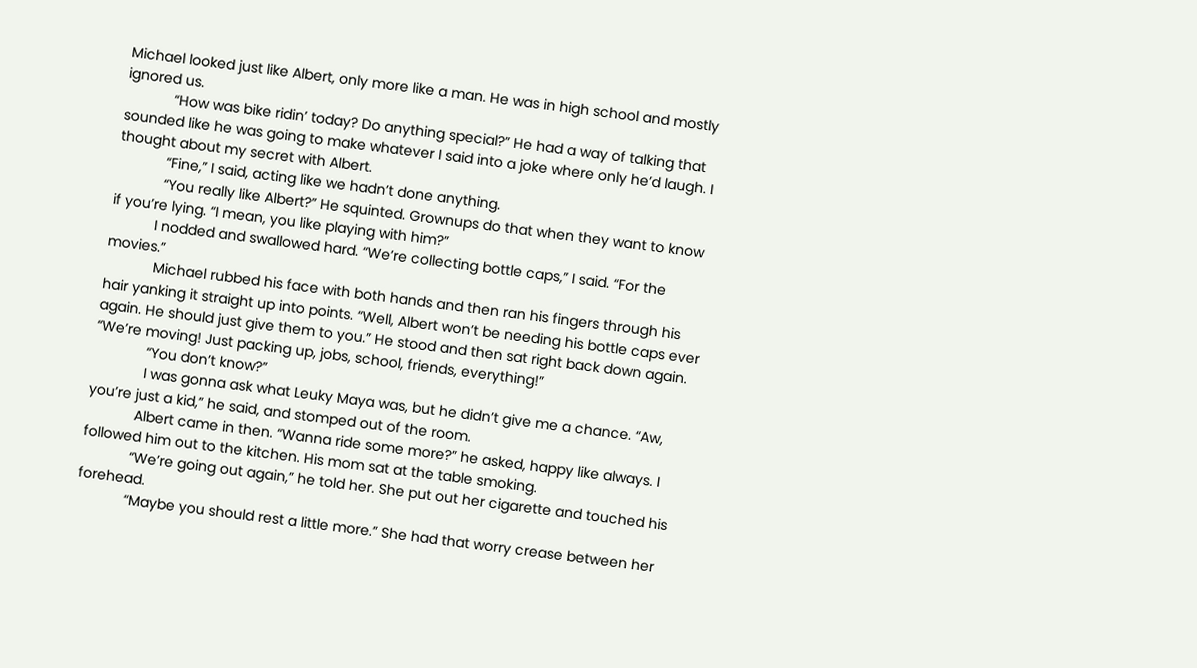Michael looked just like Albert, only more like a man. He was in high school and mostly ignored us.
            “How was bike ridin’ today? Do anything special?” He had a way of talking that sounded like he was going to make whatever I said into a joke where only he’d laugh. I thought about my secret with Albert.
            “Fine,” I said, acting like we hadn’t done anything.
            “You really like Albert?” He squinted. Grownups do that when they want to know if you’re lying. “I mean, you like playing with him?”
           I nodded and swallowed hard. “We’re collecting bottle caps,” I said. “For the movies.”
            Michael rubbed his face with both hands and then ran his fingers through his hair yanking it straight up into points. “Well, Albert won’t be needing his bottle caps ever again. He should just give them to you.” He stood and then sat right back down again. “We’re moving! Just packing up, jobs, school, friends, everything!”
             “You don’t know?”
             I was gonna ask what Leuky Maya was, but he didn’t give me a chance. “Aw, you’re just a kid,” he said, and stomped out of the room.
            Albert came in then. “Wanna ride some more?” he asked, happy like always. I followed him out to the kitchen. His mom sat at the table smoking.
            “We’re going out again,” he told her. She put out her cigarette and touched his forehead.
            “Maybe you should rest a little more.” She had that worry crease between her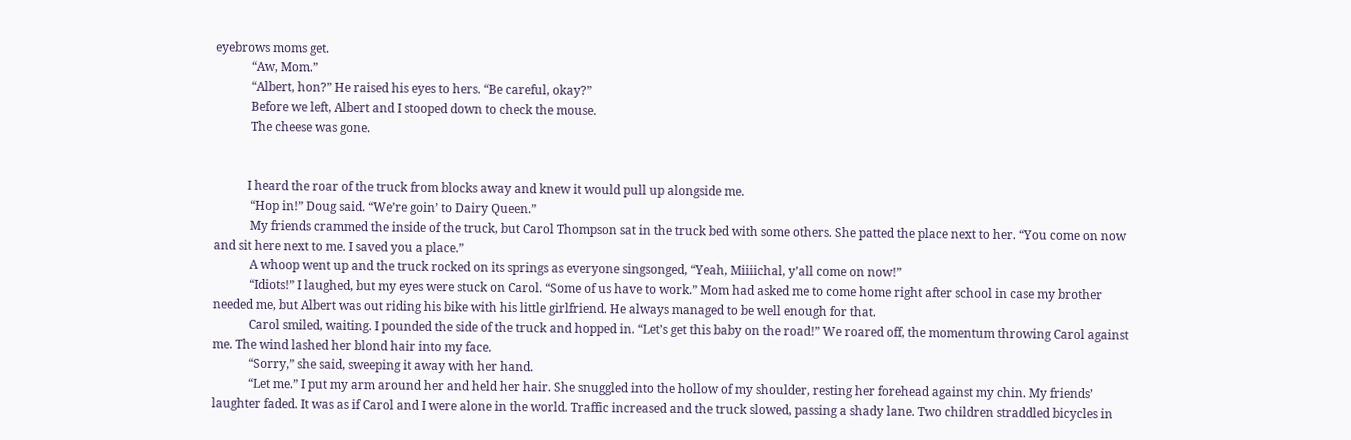eyebrows moms get.
            “Aw, Mom.”
            “Albert, hon?” He raised his eyes to hers. “Be careful, okay?”
            Before we left, Albert and I stooped down to check the mouse.
            The cheese was gone.


           I heard the roar of the truck from blocks away and knew it would pull up alongside me.
            “Hop in!” Doug said. “We’re goin’ to Dairy Queen.”
            My friends crammed the inside of the truck, but Carol Thompson sat in the truck bed with some others. She patted the place next to her. “You come on now and sit here next to me. I saved you a place.”
            A whoop went up and the truck rocked on its springs as everyone singsonged, “Yeah, Miiiichal, y’all come on now!”
            “Idiots!” I laughed, but my eyes were stuck on Carol. “Some of us have to work.” Mom had asked me to come home right after school in case my brother needed me, but Albert was out riding his bike with his little girlfriend. He always managed to be well enough for that.
            Carol smiled, waiting. I pounded the side of the truck and hopped in. “Let’s get this baby on the road!” We roared off, the momentum throwing Carol against me. The wind lashed her blond hair into my face.
            “Sorry,” she said, sweeping it away with her hand.
            “Let me.” I put my arm around her and held her hair. She snuggled into the hollow of my shoulder, resting her forehead against my chin. My friends’ laughter faded. It was as if Carol and I were alone in the world. Traffic increased and the truck slowed, passing a shady lane. Two children straddled bicycles in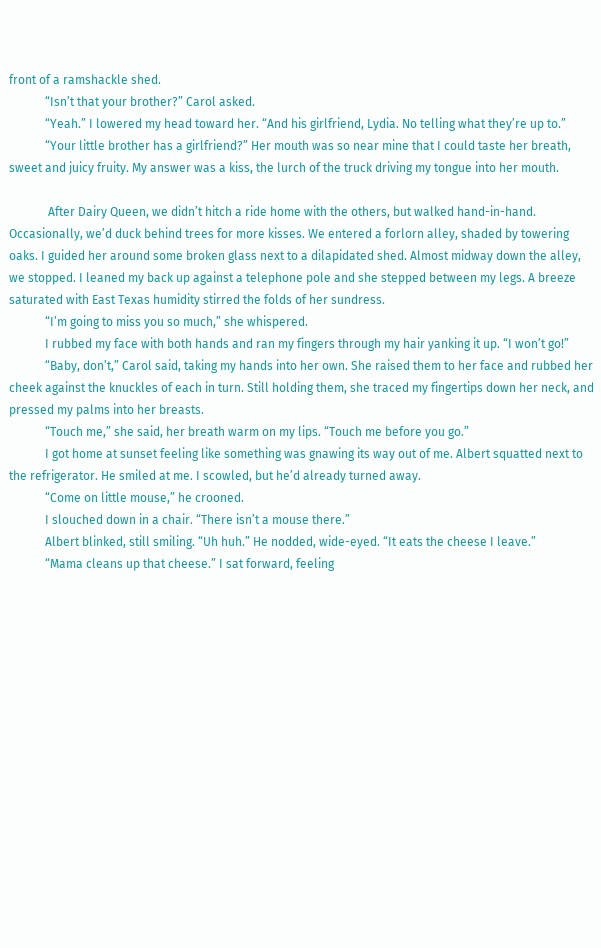front of a ramshackle shed.
            “Isn’t that your brother?” Carol asked.
            “Yeah.” I lowered my head toward her. “And his girlfriend, Lydia. No telling what they’re up to.”
            “Your little brother has a girlfriend?” Her mouth was so near mine that I could taste her breath, sweet and juicy fruity. My answer was a kiss, the lurch of the truck driving my tongue into her mouth.

             After Dairy Queen, we didn’t hitch a ride home with the others, but walked hand-in-hand. Occasionally, we’d duck behind trees for more kisses. We entered a forlorn alley, shaded by towering oaks. I guided her around some broken glass next to a dilapidated shed. Almost midway down the alley, we stopped. I leaned my back up against a telephone pole and she stepped between my legs. A breeze saturated with East Texas humidity stirred the folds of her sundress.
            “I’m going to miss you so much,” she whispered.
            I rubbed my face with both hands and ran my fingers through my hair yanking it up. “I won’t go!”
            “Baby, don’t,” Carol said, taking my hands into her own. She raised them to her face and rubbed her cheek against the knuckles of each in turn. Still holding them, she traced my fingertips down her neck, and pressed my palms into her breasts.
            “Touch me,” she said, her breath warm on my lips. “Touch me before you go.”
            I got home at sunset feeling like something was gnawing its way out of me. Albert squatted next to the refrigerator. He smiled at me. I scowled, but he’d already turned away.
            “Come on little mouse,” he crooned.
            I slouched down in a chair. “There isn’t a mouse there.”
            Albert blinked, still smiling. “Uh huh.” He nodded, wide-eyed. “It eats the cheese I leave.”
            “Mama cleans up that cheese.” I sat forward, feeling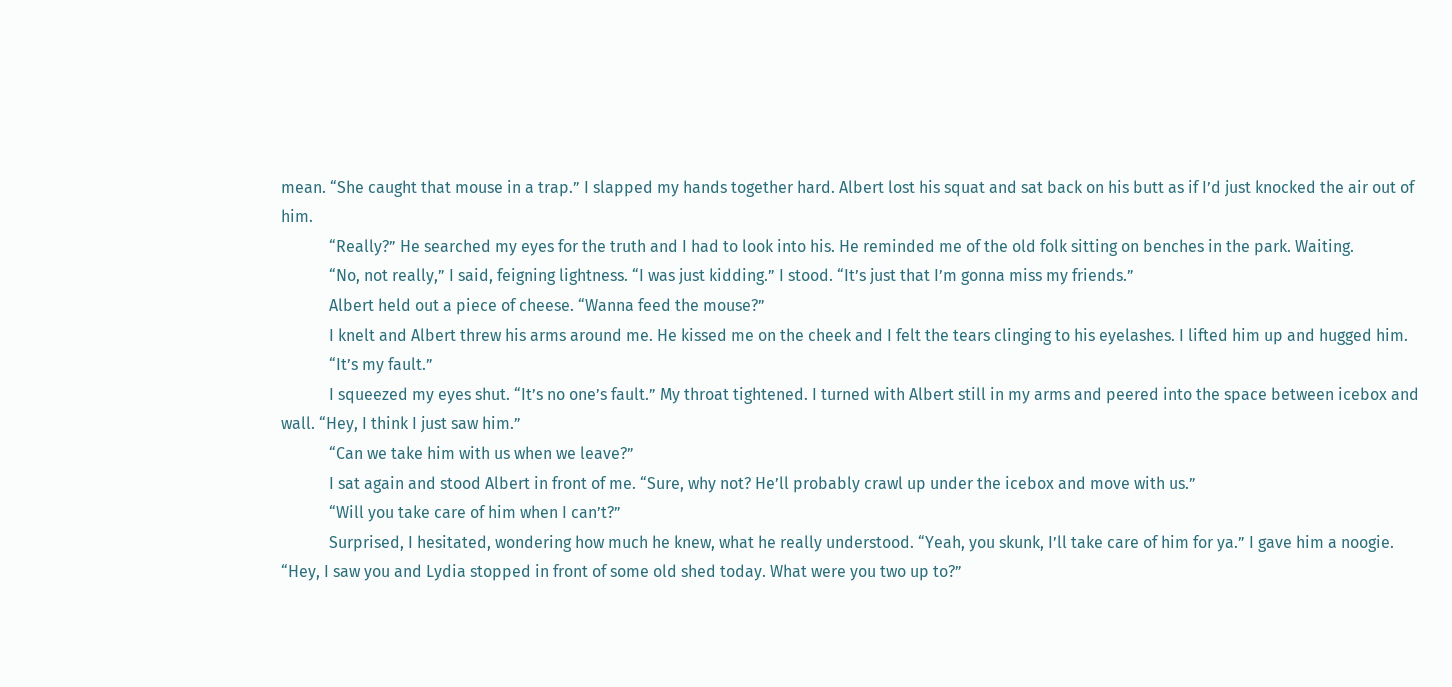mean. “She caught that mouse in a trap.” I slapped my hands together hard. Albert lost his squat and sat back on his butt as if I’d just knocked the air out of him.
            “Really?” He searched my eyes for the truth and I had to look into his. He reminded me of the old folk sitting on benches in the park. Waiting.
            “No, not really,” I said, feigning lightness. “I was just kidding.” I stood. “It’s just that I’m gonna miss my friends.”
            Albert held out a piece of cheese. “Wanna feed the mouse?”
            I knelt and Albert threw his arms around me. He kissed me on the cheek and I felt the tears clinging to his eyelashes. I lifted him up and hugged him.
            “It’s my fault.”
            I squeezed my eyes shut. “It’s no one’s fault.” My throat tightened. I turned with Albert still in my arms and peered into the space between icebox and wall. “Hey, I think I just saw him.”
            “Can we take him with us when we leave?”
            I sat again and stood Albert in front of me. “Sure, why not? He’ll probably crawl up under the icebox and move with us.”
            “Will you take care of him when I can’t?”
            Surprised, I hesitated, wondering how much he knew, what he really understood. “Yeah, you skunk, I’ll take care of him for ya.” I gave him a noogie. “Hey, I saw you and Lydia stopped in front of some old shed today. What were you two up to?”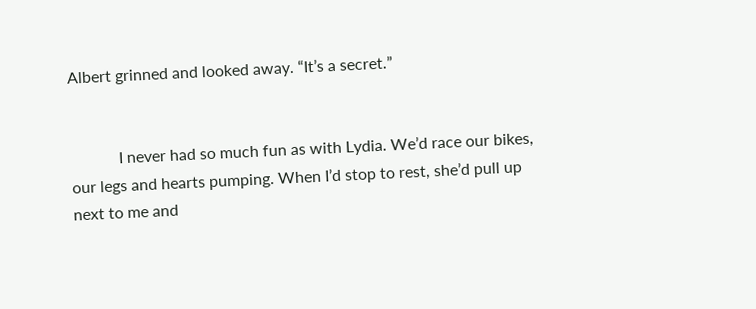Albert grinned and looked away. “It’s a secret.”


            I never had so much fun as with Lydia. We’d race our bikes, our legs and hearts pumping. When I’d stop to rest, she’d pull up next to me and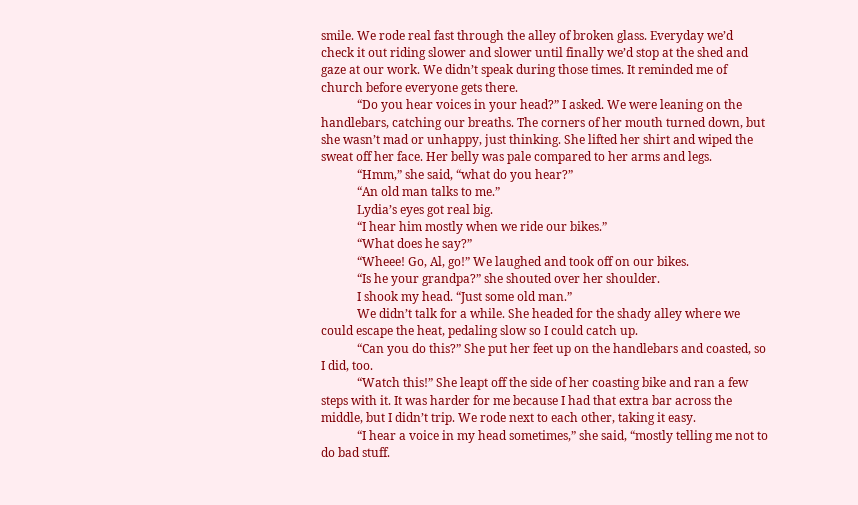smile. We rode real fast through the alley of broken glass. Everyday we’d check it out riding slower and slower until finally we’d stop at the shed and gaze at our work. We didn’t speak during those times. It reminded me of church before everyone gets there.
            “Do you hear voices in your head?” I asked. We were leaning on the handlebars, catching our breaths. The corners of her mouth turned down, but she wasn’t mad or unhappy, just thinking. She lifted her shirt and wiped the sweat off her face. Her belly was pale compared to her arms and legs.
            “Hmm,” she said, “what do you hear?”
            “An old man talks to me.”
            Lydia’s eyes got real big.
            “I hear him mostly when we ride our bikes.”
            “What does he say?”
            “Wheee! Go, Al, go!” We laughed and took off on our bikes.
            “Is he your grandpa?” she shouted over her shoulder.
            I shook my head. “Just some old man.”
            We didn’t talk for a while. She headed for the shady alley where we could escape the heat, pedaling slow so I could catch up.
            “Can you do this?” She put her feet up on the handlebars and coasted, so I did, too.
            “Watch this!” She leapt off the side of her coasting bike and ran a few steps with it. It was harder for me because I had that extra bar across the middle, but I didn’t trip. We rode next to each other, taking it easy.
            “I hear a voice in my head sometimes,” she said, “mostly telling me not to do bad stuff.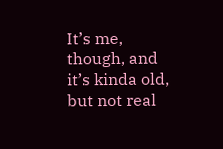It’s me, though, and it’s kinda old, but not real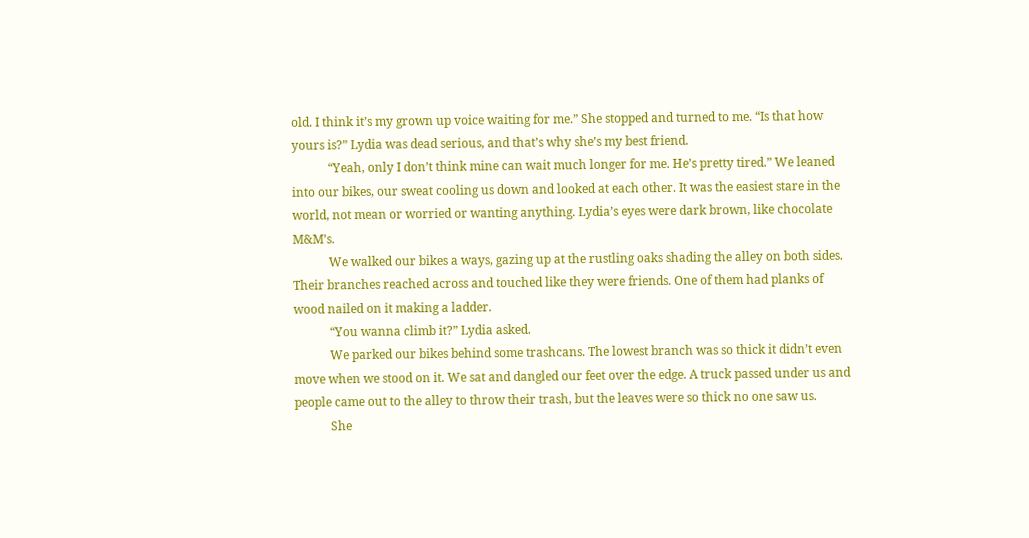old. I think it’s my grown up voice waiting for me.” She stopped and turned to me. “Is that how yours is?” Lydia was dead serious, and that’s why she’s my best friend.
            “Yeah, only I don’t think mine can wait much longer for me. He’s pretty tired.” We leaned into our bikes, our sweat cooling us down and looked at each other. It was the easiest stare in the world, not mean or worried or wanting anything. Lydia’s eyes were dark brown, like chocolate M&M’s.
            We walked our bikes a ways, gazing up at the rustling oaks shading the alley on both sides. Their branches reached across and touched like they were friends. One of them had planks of wood nailed on it making a ladder.
            “You wanna climb it?” Lydia asked.
            We parked our bikes behind some trashcans. The lowest branch was so thick it didn’t even move when we stood on it. We sat and dangled our feet over the edge. A truck passed under us and people came out to the alley to throw their trash, but the leaves were so thick no one saw us.
            She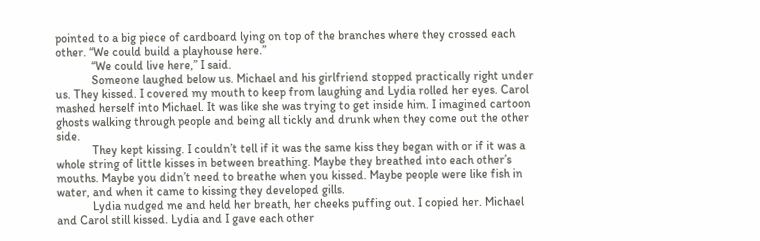pointed to a big piece of cardboard lying on top of the branches where they crossed each other. “We could build a playhouse here.”
            “We could live here,” I said.
            Someone laughed below us. Michael and his girlfriend stopped practically right under us. They kissed. I covered my mouth to keep from laughing and Lydia rolled her eyes. Carol mashed herself into Michael. It was like she was trying to get inside him. I imagined cartoon ghosts walking through people and being all tickly and drunk when they come out the other side.
            They kept kissing. I couldn’t tell if it was the same kiss they began with or if it was a whole string of little kisses in between breathing. Maybe they breathed into each other’s mouths. Maybe you didn’t need to breathe when you kissed. Maybe people were like fish in water, and when it came to kissing they developed gills.
            Lydia nudged me and held her breath, her cheeks puffing out. I copied her. Michael and Carol still kissed. Lydia and I gave each other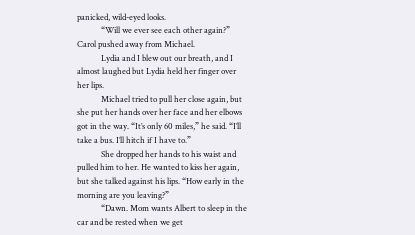panicked, wild-eyed looks.
            “Will we ever see each other again?” Carol pushed away from Michael.
            Lydia and I blew out our breath, and I almost laughed but Lydia held her finger over her lips.
            Michael tried to pull her close again, but she put her hands over her face and her elbows got in the way. “It’s only 60 miles,” he said. “I’ll take a bus. I’ll hitch if I have to.”
            She dropped her hands to his waist and pulled him to her. He wanted to kiss her again, but she talked against his lips. “How early in the morning are you leaving?”
            “Dawn. Mom wants Albert to sleep in the car and be rested when we get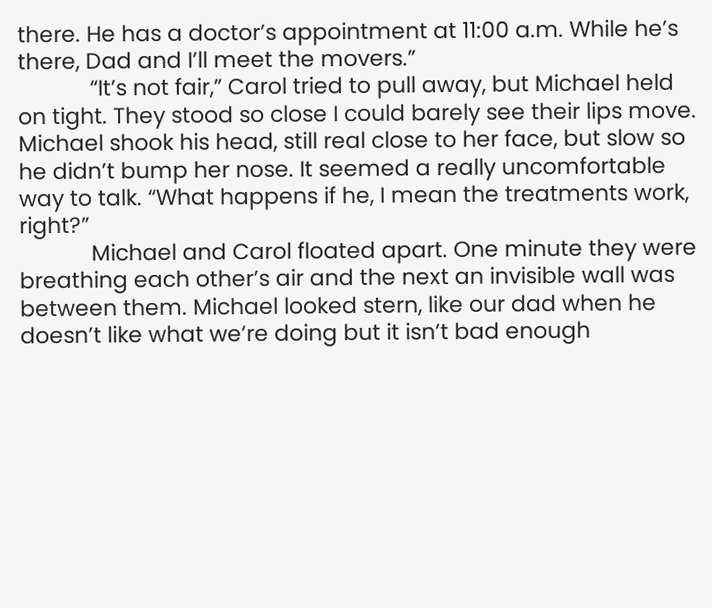there. He has a doctor’s appointment at 11:00 a.m. While he’s there, Dad and I’ll meet the movers.”
            “It’s not fair,” Carol tried to pull away, but Michael held on tight. They stood so close I could barely see their lips move. Michael shook his head, still real close to her face, but slow so he didn’t bump her nose. It seemed a really uncomfortable way to talk. “What happens if he, I mean the treatments work, right?”
            Michael and Carol floated apart. One minute they were breathing each other’s air and the next an invisible wall was between them. Michael looked stern, like our dad when he doesn’t like what we’re doing but it isn’t bad enough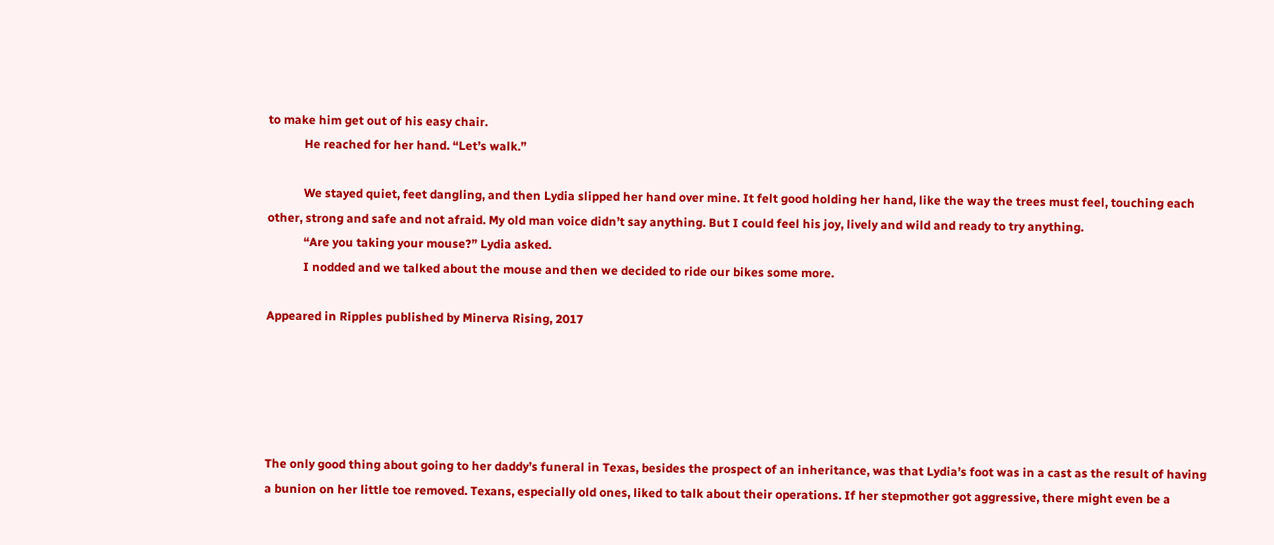to make him get out of his easy chair.
            He reached for her hand. “Let’s walk.”

            We stayed quiet, feet dangling, and then Lydia slipped her hand over mine. It felt good holding her hand, like the way the trees must feel, touching each other, strong and safe and not afraid. My old man voice didn’t say anything. But I could feel his joy, lively and wild and ready to try anything.
            “Are you taking your mouse?” Lydia asked.
            I nodded and we talked about the mouse and then we decided to ride our bikes some more.

Appeared in Ripples published by Minerva Rising, 2017





The only good thing about going to her daddy’s funeral in Texas, besides the prospect of an inheritance, was that Lydia’s foot was in a cast as the result of having a bunion on her little toe removed. Texans, especially old ones, liked to talk about their operations. If her stepmother got aggressive, there might even be a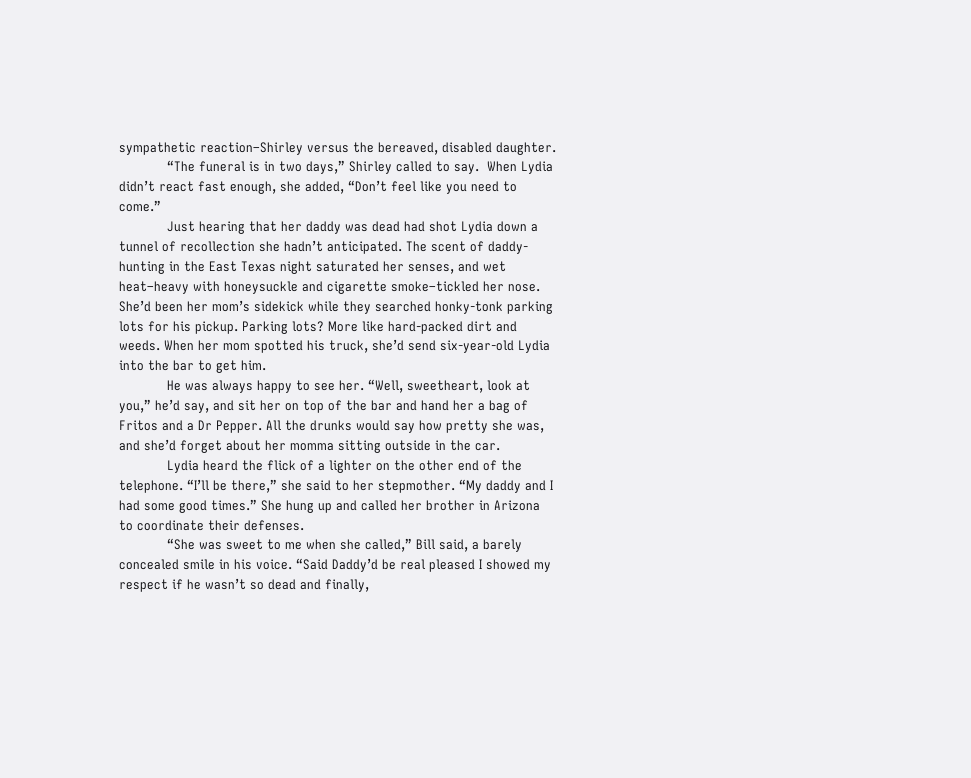sympathetic reaction–Shirley versus the bereaved, disabled daughter.
            “The funeral is in two days,” Shirley called to say.  When Lydia didn’t react fast enough, she added, “Don’t feel like you need to come.”
            Just hearing that her daddy was dead had shot Lydia down a tunnel of recollection she hadn’t anticipated. The scent of daddy-hunting in the East Texas night saturated her senses, and wet heat–heavy with honeysuckle and cigarette smoke–tickled her nose. She’d been her mom’s sidekick while they searched honky-tonk parking lots for his pickup. Parking lots? More like hard-packed dirt and weeds. When her mom spotted his truck, she’d send six-year-old Lydia into the bar to get him.
            He was always happy to see her. “Well, sweetheart, look at you,” he’d say, and sit her on top of the bar and hand her a bag of Fritos and a Dr Pepper. All the drunks would say how pretty she was, and she’d forget about her momma sitting outside in the car.
            Lydia heard the flick of a lighter on the other end of the telephone. “I’ll be there,” she said to her stepmother. “My daddy and I had some good times.” She hung up and called her brother in Arizona to coordinate their defenses.
            “She was sweet to me when she called,” Bill said, a barely concealed smile in his voice. “Said Daddy’d be real pleased I showed my respect if he wasn’t so dead and finally,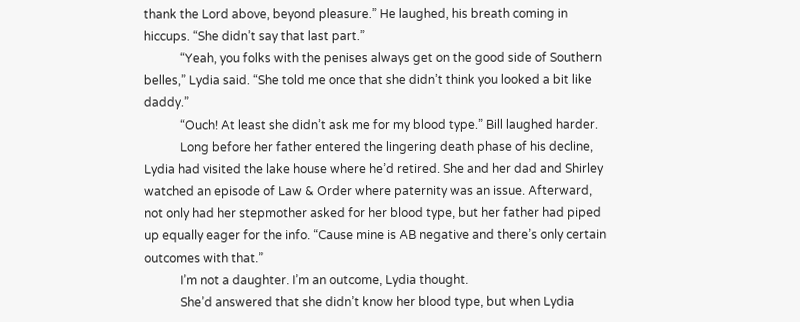thank the Lord above, beyond pleasure.” He laughed, his breath coming in hiccups. “She didn’t say that last part.”
            “Yeah, you folks with the penises always get on the good side of Southern belles,” Lydia said. “She told me once that she didn’t think you looked a bit like daddy.”
            “Ouch! At least she didn’t ask me for my blood type.” Bill laughed harder.
            Long before her father entered the lingering death phase of his decline, Lydia had visited the lake house where he’d retired. She and her dad and Shirley watched an episode of Law & Order where paternity was an issue. Afterward, not only had her stepmother asked for her blood type, but her father had piped up equally eager for the info. “Cause mine is AB negative and there’s only certain outcomes with that.”
            I’m not a daughter. I’m an outcome, Lydia thought.
            She’d answered that she didn’t know her blood type, but when Lydia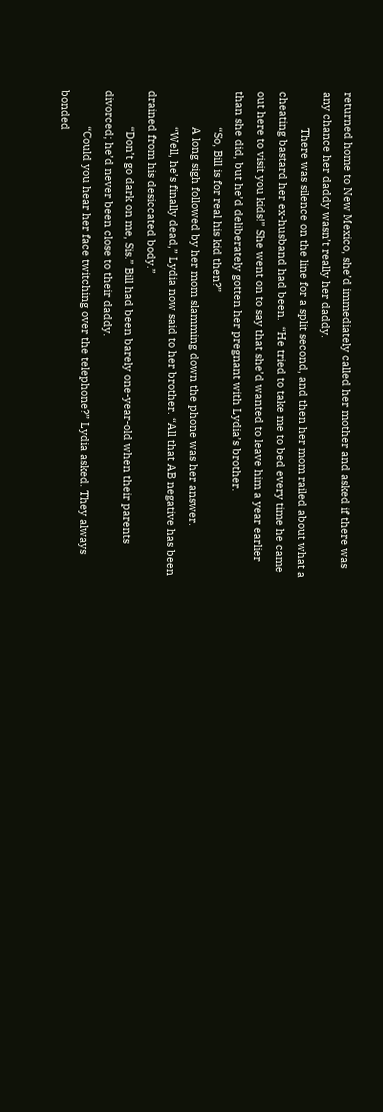returned home to New Mexico, she’d immediately called her mother and asked if there was any chance her daddy wasn’t really her daddy.
            There was silence on the line for a split second, and then her mom railed about what a cheating bastard her ex-husband had been.  “He tried to take me to bed every time he came out here to visit you kids!” She went on to say that she’d wanted to leave him a year earlier than she did, but he’d deliberately gotten her pregnant with Lydia’s brother.
            “So, Bill is for real his kid then?”
            A long sigh followed by her mom slamming down the phone was her answer.
            “Well, he’s finally dead,” Lydia now said to her brother. “All that AB negative has been drained from his desiccated body.”
            “Don’t go dark on me, Sis.” Bill had been barely one-year-old when their parents divorced; he’d never been close to their daddy.
            “Could you hear her face twitching over the telephone?” Lydia asked. They always bonded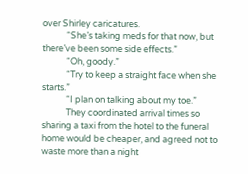over Shirley caricatures.
            “She’s taking meds for that now, but there’ve been some side effects.”
            “Oh, goody.”
            “Try to keep a straight face when she starts.”
            “I plan on talking about my toe.”
            They coordinated arrival times so sharing a taxi from the hotel to the funeral home would be cheaper, and agreed not to waste more than a night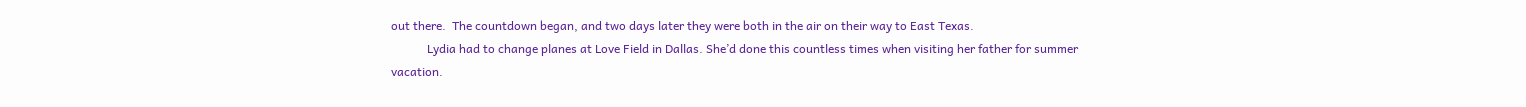out there.  The countdown began, and two days later they were both in the air on their way to East Texas.
            Lydia had to change planes at Love Field in Dallas. She’d done this countless times when visiting her father for summer vacation.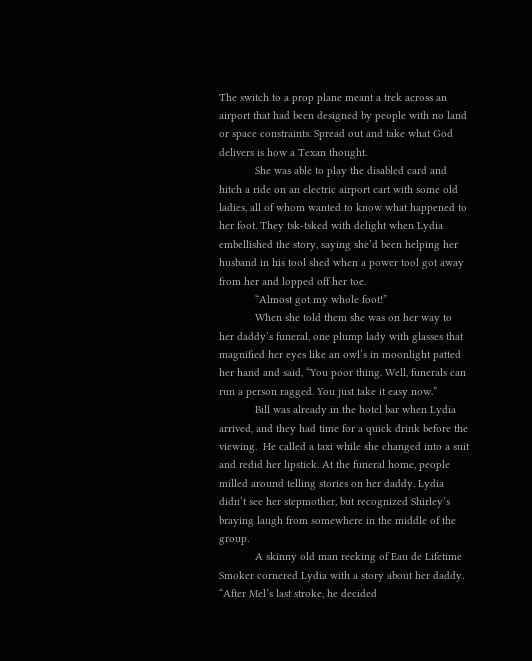The switch to a prop plane meant a trek across an airport that had been designed by people with no land or space constraints. Spread out and take what God delivers is how a Texan thought.
            She was able to play the disabled card and hitch a ride on an electric airport cart with some old ladies, all of whom wanted to know what happened to her foot. They tsk-tsked with delight when Lydia embellished the story, saying she’d been helping her husband in his tool shed when a power tool got away from her and lopped off her toe.
            “Almost got my whole foot!”
            When she told them she was on her way to her daddy’s funeral, one plump lady with glasses that magnified her eyes like an owl’s in moonlight patted her hand and said, “You poor thing. Well, funerals can run a person ragged. You just take it easy now.”
            Bill was already in the hotel bar when Lydia arrived, and they had time for a quick drink before the viewing.  He called a taxi while she changed into a suit and redid her lipstick. At the funeral home, people milled around telling stories on her daddy. Lydia didn’t see her stepmother, but recognized Shirley’s braying laugh from somewhere in the middle of the group.
            A skinny old man reeking of Eau de Lifetime Smoker cornered Lydia with a story about her daddy. “After Mel’s last stroke, he decided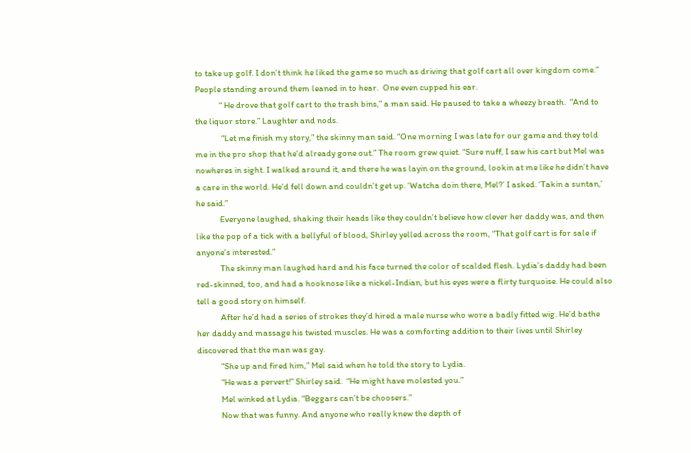to take up golf. I don’t think he liked the game so much as driving that golf cart all over kingdom come.” People standing around them leaned in to hear.  One even cupped his ear.
            “ He drove that golf cart to the trash bins,” a man said. He paused to take a wheezy breath.  “And to the liquor store.” Laughter and nods.
             “Let me finish my story,” the skinny man said. “One morning I was late for our game and they told me in the pro shop that he’d already gone out.” The room grew quiet. “Sure nuff, I saw his cart but Mel was nowheres in sight. I walked around it, and there he was layin on the ground, lookin at me like he didn’t have a care in the world. He’d fell down and couldn’t get up. ‘Watcha doin there, Mel?’ I asked. ‘Takin a suntan,’ he said.”
            Everyone laughed, shaking their heads like they couldn’t believe how clever her daddy was, and then like the pop of a tick with a bellyful of blood, Shirley yelled across the room, “That golf cart is for sale if anyone’s interested.”
            The skinny man laughed hard and his face turned the color of scalded flesh. Lydia’s daddy had been red-skinned, too, and had a hooknose like a nickel-Indian, but his eyes were a flirty turquoise. He could also tell a good story on himself.
            After he’d had a series of strokes they’d hired a male nurse who wore a badly fitted wig. He’d bathe her daddy and massage his twisted muscles. He was a comforting addition to their lives until Shirley discovered that the man was gay.
            “She up and fired him,” Mel said when he told the story to Lydia.
            “He was a pervert!” Shirley said.  “He might have molested you.”
            Mel winked at Lydia. “Beggars can’t be choosers.”
            Now that was funny. And anyone who really knew the depth of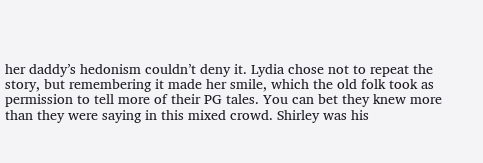her daddy’s hedonism couldn’t deny it. Lydia chose not to repeat the story, but remembering it made her smile, which the old folk took as permission to tell more of their PG tales. You can bet they knew more than they were saying in this mixed crowd. Shirley was his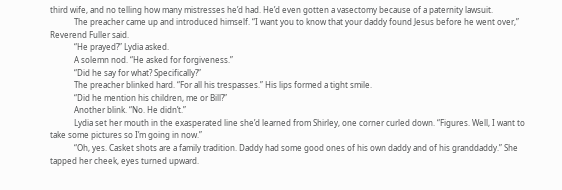third wife, and no telling how many mistresses he’d had. He’d even gotten a vasectomy because of a paternity lawsuit.
            The preacher came up and introduced himself. “I want you to know that your daddy found Jesus before he went over,” Reverend Fuller said.
            “He prayed?” Lydia asked.
            A solemn nod. “He asked for forgiveness.”
            “Did he say for what? Specifically?”
            The preacher blinked hard. “For all his trespasses.” His lips formed a tight smile.
            “Did he mention his children, me or Bill?”
            Another blink. “No. He didn’t.”
            Lydia set her mouth in the exasperated line she’d learned from Shirley, one corner curled down. “Figures. Well, I want to take some pictures so I’m going in now.”
            “Oh, yes. Casket shots are a family tradition. Daddy had some good ones of his own daddy and of his granddaddy.” She tapped her cheek, eyes turned upward.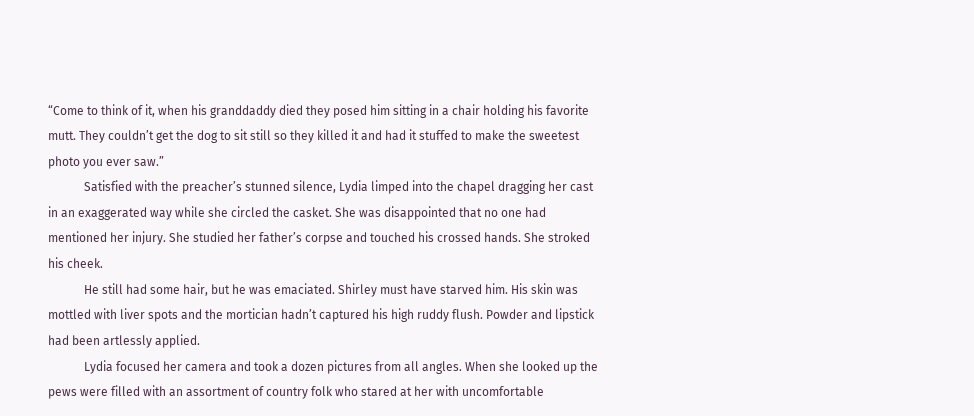“Come to think of it, when his granddaddy died they posed him sitting in a chair holding his favorite mutt. They couldn’t get the dog to sit still so they killed it and had it stuffed to make the sweetest photo you ever saw.”
            Satisfied with the preacher’s stunned silence, Lydia limped into the chapel dragging her cast in an exaggerated way while she circled the casket. She was disappointed that no one had mentioned her injury. She studied her father’s corpse and touched his crossed hands. She stroked his cheek.
            He still had some hair, but he was emaciated. Shirley must have starved him. His skin was mottled with liver spots and the mortician hadn’t captured his high ruddy flush. Powder and lipstick had been artlessly applied.
            Lydia focused her camera and took a dozen pictures from all angles. When she looked up the pews were filled with an assortment of country folk who stared at her with uncomfortable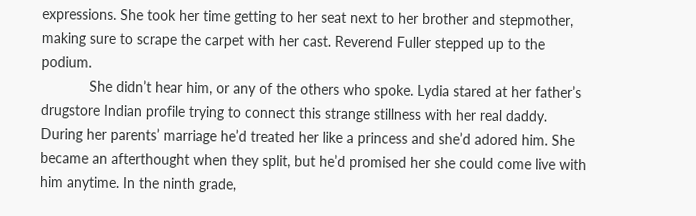expressions. She took her time getting to her seat next to her brother and stepmother, making sure to scrape the carpet with her cast. Reverend Fuller stepped up to the podium.
            She didn’t hear him, or any of the others who spoke. Lydia stared at her father’s drugstore Indian profile trying to connect this strange stillness with her real daddy. During her parents’ marriage he’d treated her like a princess and she’d adored him. She became an afterthought when they split, but he’d promised her she could come live with him anytime. In the ninth grade,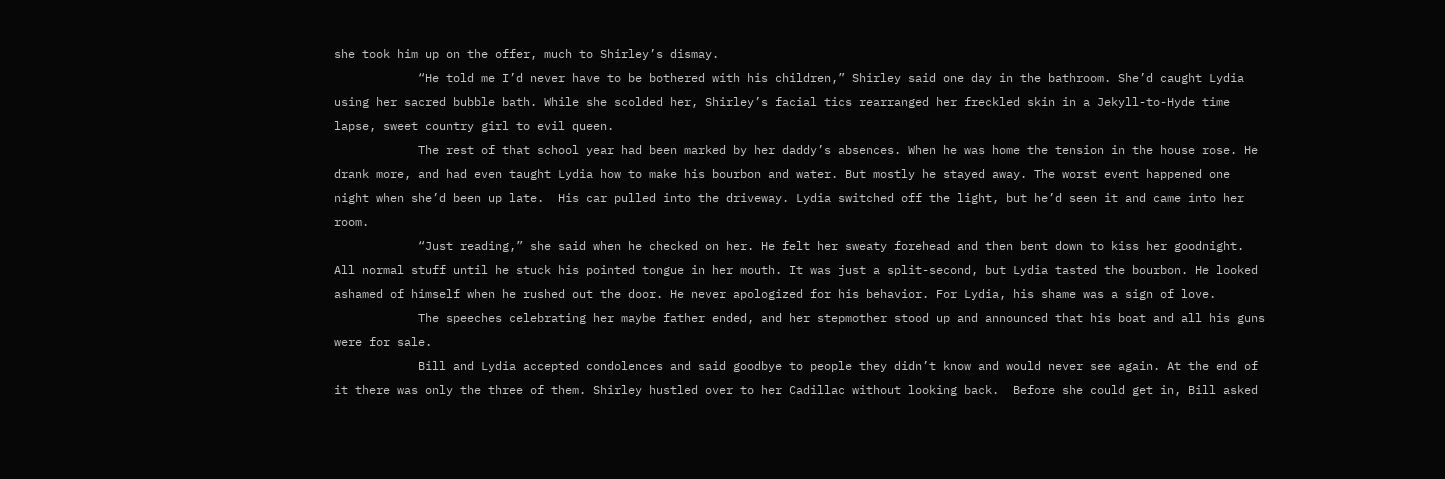she took him up on the offer, much to Shirley’s dismay.
            “He told me I’d never have to be bothered with his children,” Shirley said one day in the bathroom. She’d caught Lydia using her sacred bubble bath. While she scolded her, Shirley’s facial tics rearranged her freckled skin in a Jekyll-to-Hyde time lapse, sweet country girl to evil queen.
            The rest of that school year had been marked by her daddy’s absences. When he was home the tension in the house rose. He drank more, and had even taught Lydia how to make his bourbon and water. But mostly he stayed away. The worst event happened one night when she’d been up late.  His car pulled into the driveway. Lydia switched off the light, but he’d seen it and came into her room.
            “Just reading,” she said when he checked on her. He felt her sweaty forehead and then bent down to kiss her goodnight. All normal stuff until he stuck his pointed tongue in her mouth. It was just a split-second, but Lydia tasted the bourbon. He looked ashamed of himself when he rushed out the door. He never apologized for his behavior. For Lydia, his shame was a sign of love.
            The speeches celebrating her maybe father ended, and her stepmother stood up and announced that his boat and all his guns were for sale.
            Bill and Lydia accepted condolences and said goodbye to people they didn’t know and would never see again. At the end of it there was only the three of them. Shirley hustled over to her Cadillac without looking back.  Before she could get in, Bill asked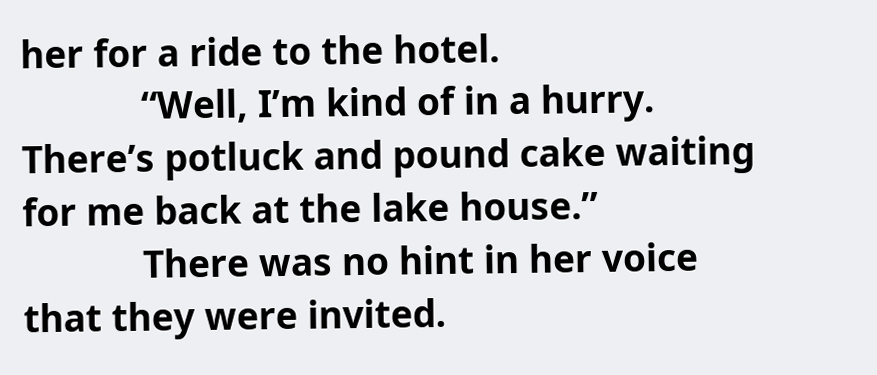her for a ride to the hotel.
            “Well, I’m kind of in a hurry. There’s potluck and pound cake waiting for me back at the lake house.”
            There was no hint in her voice that they were invited.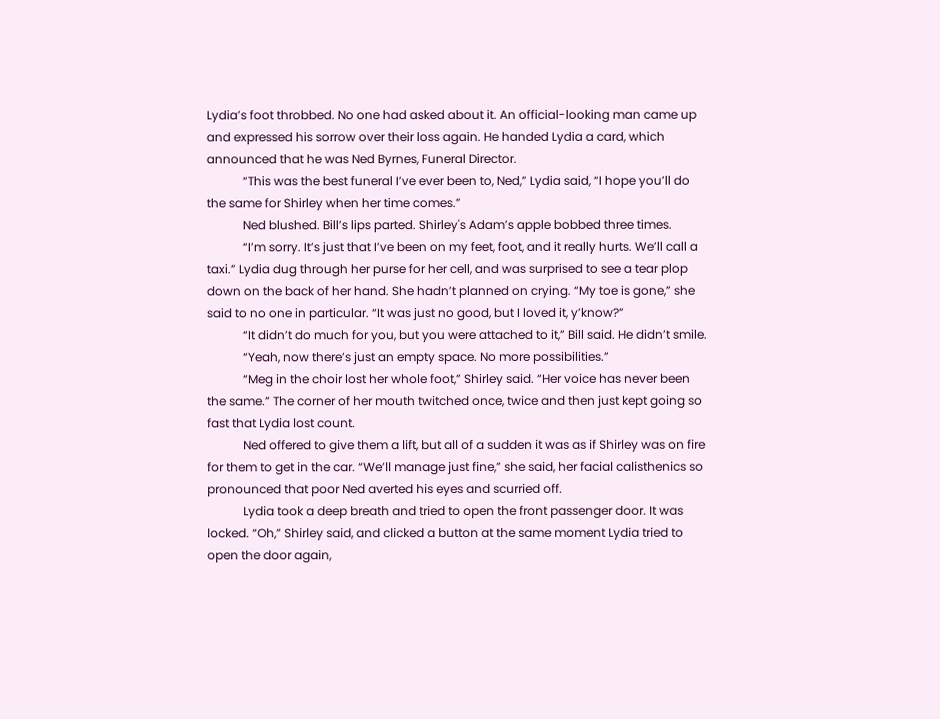Lydia’s foot throbbed. No one had asked about it. An official-looking man came up and expressed his sorrow over their loss again. He handed Lydia a card, which announced that he was Ned Byrnes, Funeral Director.
            “This was the best funeral I’ve ever been to, Ned,” Lydia said, “I hope you’ll do the same for Shirley when her time comes.”
            Ned blushed. Bill’s lips parted. Shirley's Adam’s apple bobbed three times.
            “I’m sorry. It’s just that I’ve been on my feet, foot, and it really hurts. We’ll call a taxi.” Lydia dug through her purse for her cell, and was surprised to see a tear plop down on the back of her hand. She hadn’t planned on crying. “My toe is gone,” she said to no one in particular. “It was just no good, but I loved it, y’know?”
            “It didn’t do much for you, but you were attached to it,” Bill said. He didn’t smile.
            “Yeah, now there’s just an empty space. No more possibilities.”
            “Meg in the choir lost her whole foot,” Shirley said. “Her voice has never been the same.” The corner of her mouth twitched once, twice and then just kept going so fast that Lydia lost count.
            Ned offered to give them a lift, but all of a sudden it was as if Shirley was on fire for them to get in the car. “We’ll manage just fine,” she said, her facial calisthenics so pronounced that poor Ned averted his eyes and scurried off.
            Lydia took a deep breath and tried to open the front passenger door. It was locked. “Oh,” Shirley said, and clicked a button at the same moment Lydia tried to open the door again,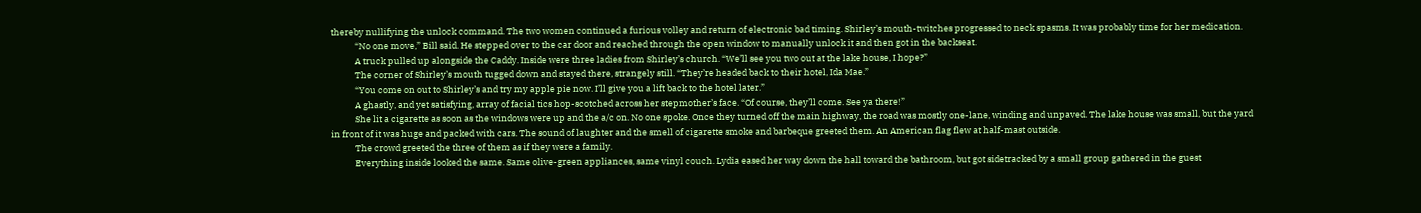thereby nullifying the unlock command. The two women continued a furious volley and return of electronic bad timing. Shirley’s mouth-twitches progressed to neck spasms. It was probably time for her medication.
            “No one move,” Bill said. He stepped over to the car door and reached through the open window to manually unlock it and then got in the backseat.
            A truck pulled up alongside the Caddy. Inside were three ladies from Shirley’s church. “We’ll see you two out at the lake house, I hope?”
            The corner of Shirley’s mouth tugged down and stayed there, strangely still. “They’re headed back to their hotel, Ida Mae.”
            “You come on out to Shirley’s and try my apple pie now. I’ll give you a lift back to the hotel later.”
            A ghastly, and yet satisfying, array of facial tics hop-scotched across her stepmother’s face. “Of course, they’ll come. See ya there!”
            She lit a cigarette as soon as the windows were up and the a/c on. No one spoke. Once they turned off the main highway, the road was mostly one-lane, winding and unpaved. The lake house was small, but the yard in front of it was huge and packed with cars. The sound of laughter and the smell of cigarette smoke and barbeque greeted them. An American flag flew at half-mast outside.
            The crowd greeted the three of them as if they were a family.
            Everything inside looked the same. Same olive-green appliances, same vinyl couch. Lydia eased her way down the hall toward the bathroom, but got sidetracked by a small group gathered in the guest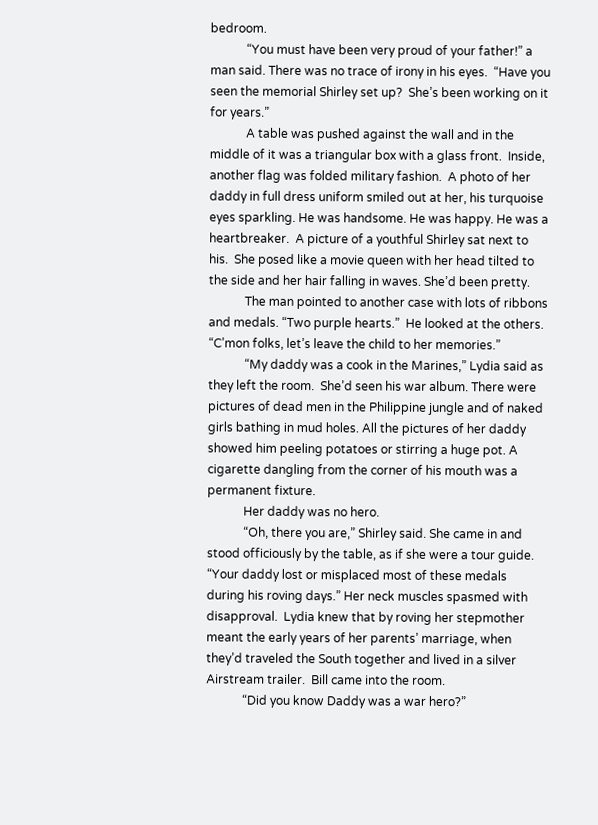bedroom.
            “You must have been very proud of your father!” a man said. There was no trace of irony in his eyes.  “Have you seen the memorial Shirley set up?  She’s been working on it for years.”
            A table was pushed against the wall and in the middle of it was a triangular box with a glass front.  Inside, another flag was folded military fashion.  A photo of her daddy in full dress uniform smiled out at her, his turquoise eyes sparkling. He was handsome. He was happy. He was a heartbreaker.  A picture of a youthful Shirley sat next to his.  She posed like a movie queen with her head tilted to the side and her hair falling in waves. She’d been pretty.
            The man pointed to another case with lots of ribbons and medals. “Two purple hearts.”  He looked at the others.  “C’mon folks, let’s leave the child to her memories.”
            “My daddy was a cook in the Marines,” Lydia said as they left the room.  She’d seen his war album. There were pictures of dead men in the Philippine jungle and of naked girls bathing in mud holes. All the pictures of her daddy showed him peeling potatoes or stirring a huge pot. A cigarette dangling from the corner of his mouth was a permanent fixture.
            Her daddy was no hero.
            “Oh, there you are,” Shirley said. She came in and stood officiously by the table, as if she were a tour guide. “Your daddy lost or misplaced most of these medals during his roving days.” Her neck muscles spasmed with disapproval.  Lydia knew that by roving her stepmother meant the early years of her parents’ marriage, when they’d traveled the South together and lived in a silver Airstream trailer.  Bill came into the room.
            “Did you know Daddy was a war hero?”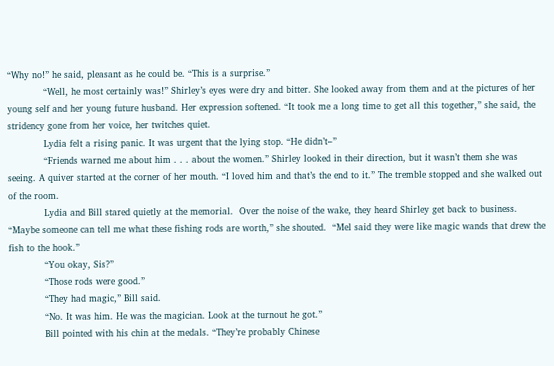“Why no!” he said, pleasant as he could be. “This is a surprise.”
            “Well, he most certainly was!” Shirley’s eyes were dry and bitter. She looked away from them and at the pictures of her young self and her young future husband. Her expression softened. “It took me a long time to get all this together,” she said, the stridency gone from her voice, her twitches quiet.
            Lydia felt a rising panic. It was urgent that the lying stop. “He didn’t–”
            “Friends warned me about him . . . about the women.” Shirley looked in their direction, but it wasn’t them she was seeing. A quiver started at the corner of her mouth. “I loved him and that’s the end to it.” The tremble stopped and she walked out of the room.
            Lydia and Bill stared quietly at the memorial.  Over the noise of the wake, they heard Shirley get back to business.  “Maybe someone can tell me what these fishing rods are worth,” she shouted.  “Mel said they were like magic wands that drew the fish to the hook.”
            “You okay, Sis?”
            “Those rods were good.”
            “They had magic,” Bill said.
            “No. It was him. He was the magician. Look at the turnout he got.”
            Bill pointed with his chin at the medals. “They’re probably Chinese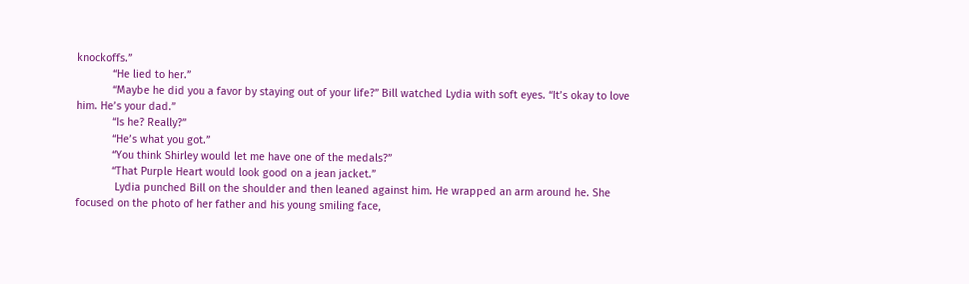knockoffs.”
            “He lied to her.”
            “Maybe he did you a favor by staying out of your life?” Bill watched Lydia with soft eyes. “It’s okay to love him. He’s your dad.”
            “Is he? Really?”
            “He’s what you got.”
            “You think Shirley would let me have one of the medals?”
            “That Purple Heart would look good on a jean jacket.”
             Lydia punched Bill on the shoulder and then leaned against him. He wrapped an arm around he. She focused on the photo of her father and his young smiling face,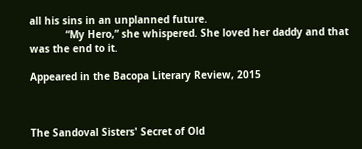all his sins in an unplanned future.
            “My Hero,” she whispered. She loved her daddy and that was the end to it.

Appeared in the Bacopa Literary Review, 2015



The Sandoval Sisters' Secret of Old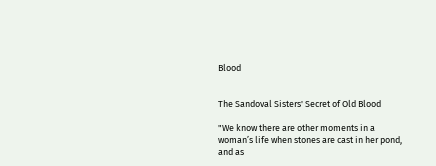Blood


The Sandoval Sisters' Secret of Old Blood

"We know there are other moments in a woman’s life when stones are cast in her pond, and as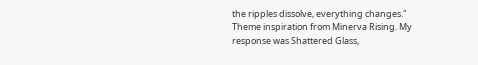the ripples dissolve, everything changes." Theme inspiration from Minerva Rising. My response was Shattered Glass,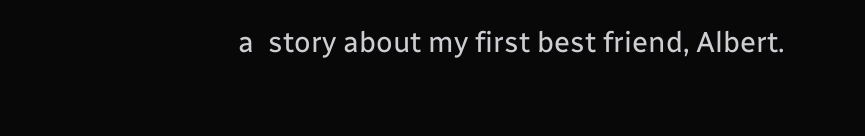a  story about my first best friend, Albert.